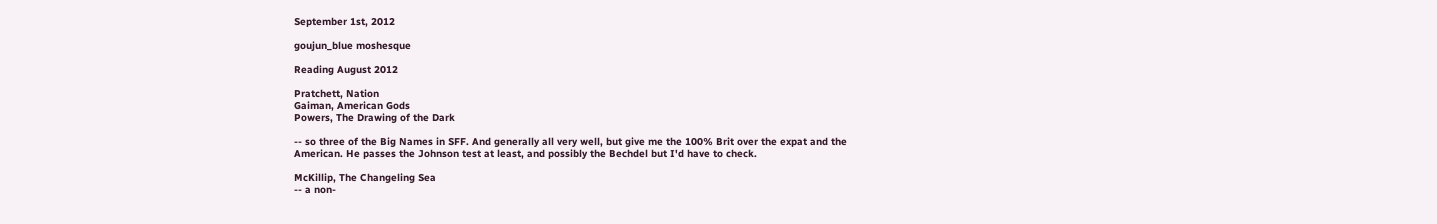September 1st, 2012

goujun_blue moshesque

Reading August 2012

Pratchett, Nation
Gaiman, American Gods
Powers, The Drawing of the Dark

-- so three of the Big Names in SFF. And generally all very well, but give me the 100% Brit over the expat and the American. He passes the Johnson test at least, and possibly the Bechdel but I'd have to check.

McKillip, The Changeling Sea
-- a non-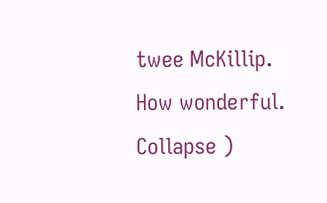twee McKillip. How wonderful.
Collapse )